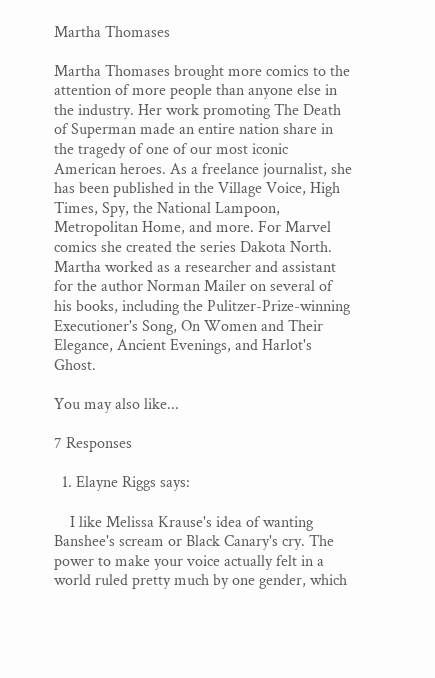Martha Thomases

Martha Thomases brought more comics to the attention of more people than anyone else in the industry. Her work promoting The Death of Superman made an entire nation share in the tragedy of one of our most iconic American heroes. As a freelance journalist, she has been published in the Village Voice, High Times, Spy, the National Lampoon, Metropolitan Home, and more. For Marvel comics she created the series Dakota North. Martha worked as a researcher and assistant for the author Norman Mailer on several of his books, including the Pulitzer-Prize-winning Executioner's Song, On Women and Their Elegance, Ancient Evenings, and Harlot's Ghost.

You may also like...

7 Responses

  1. Elayne Riggs says:

    I like Melissa Krause's idea of wanting Banshee's scream or Black Canary's cry. The power to make your voice actually felt in a world ruled pretty much by one gender, which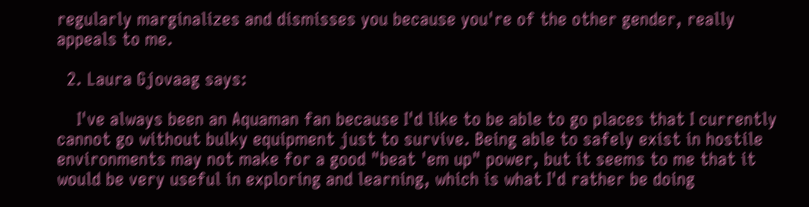regularly marginalizes and dismisses you because you're of the other gender, really appeals to me.

  2. Laura Gjovaag says:

    I've always been an Aquaman fan because I'd like to be able to go places that I currently cannot go without bulky equipment just to survive. Being able to safely exist in hostile environments may not make for a good "beat 'em up" power, but it seems to me that it would be very useful in exploring and learning, which is what I'd rather be doing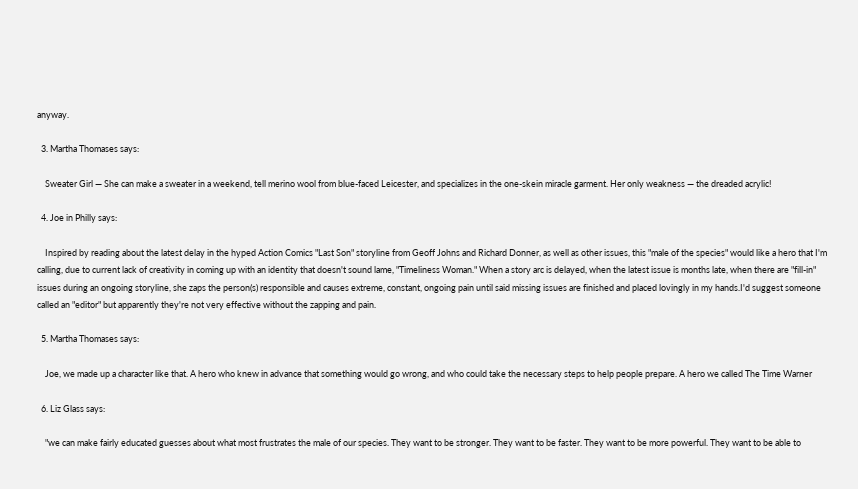anyway.

  3. Martha Thomases says:

    Sweater Girl — She can make a sweater in a weekend, tell merino wool from blue-faced Leicester, and specializes in the one-skein miracle garment. Her only weakness — the dreaded acrylic!

  4. Joe in Philly says:

    Inspired by reading about the latest delay in the hyped Action Comics "Last Son" storyline from Geoff Johns and Richard Donner, as well as other issues, this "male of the species" would like a hero that I'm calling, due to current lack of creativity in coming up with an identity that doesn't sound lame, "Timeliness Woman." When a story arc is delayed, when the latest issue is months late, when there are "fill-in" issues during an ongoing storyline, she zaps the person(s) responsible and causes extreme, constant, ongoing pain until said missing issues are finished and placed lovingly in my hands.I'd suggest someone called an "editor" but apparently they're not very effective without the zapping and pain.

  5. Martha Thomases says:

    Joe, we made up a character like that. A hero who knew in advance that something would go wrong, and who could take the necessary steps to help people prepare. A hero we called The Time Warner

  6. Liz Glass says:

    "we can make fairly educated guesses about what most frustrates the male of our species. They want to be stronger. They want to be faster. They want to be more powerful. They want to be able to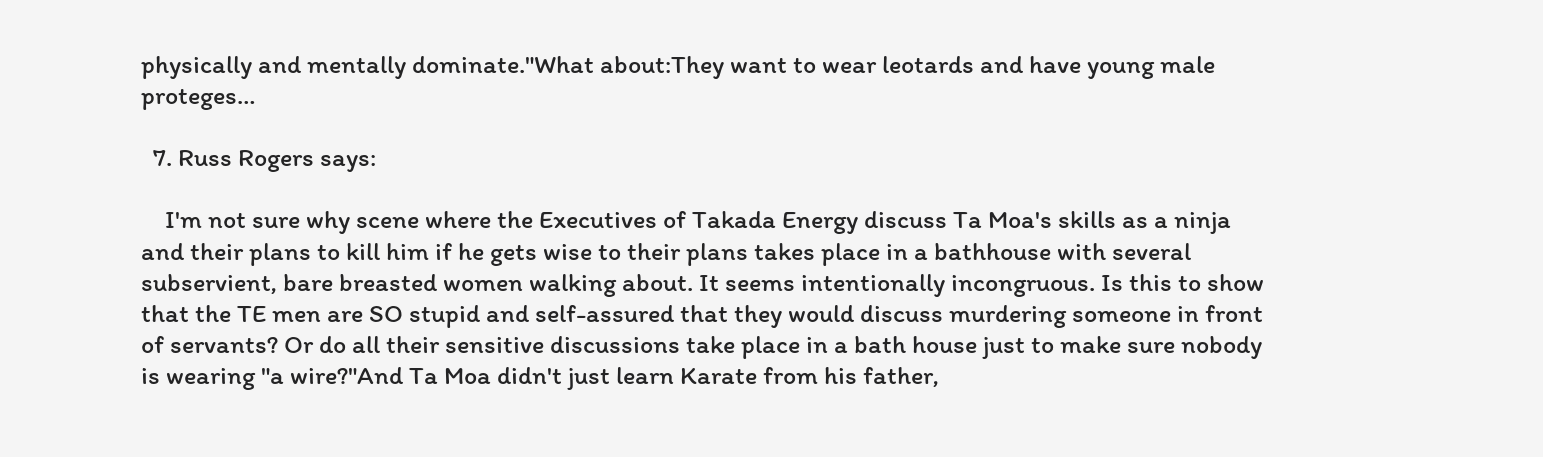physically and mentally dominate."What about:They want to wear leotards and have young male proteges…

  7. Russ Rogers says:

    I'm not sure why scene where the Executives of Takada Energy discuss Ta Moa's skills as a ninja and their plans to kill him if he gets wise to their plans takes place in a bathhouse with several subservient, bare breasted women walking about. It seems intentionally incongruous. Is this to show that the TE men are SO stupid and self-assured that they would discuss murdering someone in front of servants? Or do all their sensitive discussions take place in a bath house just to make sure nobody is wearing "a wire?"And Ta Moa didn't just learn Karate from his father,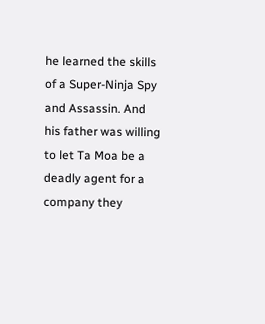he learned the skills of a Super-Ninja Spy and Assassin. And his father was willing to let Ta Moa be a deadly agent for a company they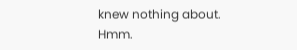knew nothing about. Hmm.